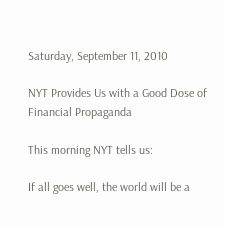Saturday, September 11, 2010

NYT Provides Us with a Good Dose of Financial Propaganda

This morning NYT tells us:

If all goes well, the world will be a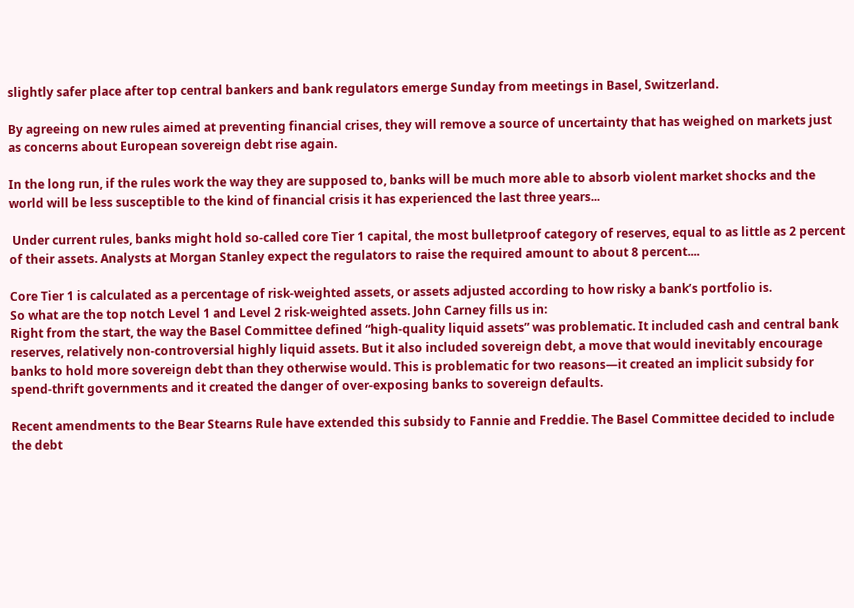slightly safer place after top central bankers and bank regulators emerge Sunday from meetings in Basel, Switzerland.

By agreeing on new rules aimed at preventing financial crises, they will remove a source of uncertainty that has weighed on markets just as concerns about European sovereign debt rise again.

In the long run, if the rules work the way they are supposed to, banks will be much more able to absorb violent market shocks and the world will be less susceptible to the kind of financial crisis it has experienced the last three years...

 Under current rules, banks might hold so-called core Tier 1 capital, the most bulletproof category of reserves, equal to as little as 2 percent of their assets. Analysts at Morgan Stanley expect the regulators to raise the required amount to about 8 percent....

Core Tier 1 is calculated as a percentage of risk-weighted assets, or assets adjusted according to how risky a bank’s portfolio is.
So what are the top notch Level 1 and Level 2 risk-weighted assets. John Carney fills us in:
Right from the start, the way the Basel Committee defined “high-quality liquid assets” was problematic. It included cash and central bank reserves, relatively non-controversial highly liquid assets. But it also included sovereign debt, a move that would inevitably encourage banks to hold more sovereign debt than they otherwise would. This is problematic for two reasons—it created an implicit subsidy for spend-thrift governments and it created the danger of over-exposing banks to sovereign defaults.

Recent amendments to the Bear Stearns Rule have extended this subsidy to Fannie and Freddie. The Basel Committee decided to include the debt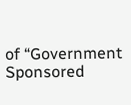of “Government Sponsored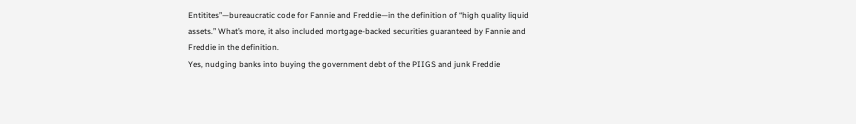Entitites”—bureaucratic code for Fannie and Freddie—in the definition of “high quality liquid assets.” What’s more, it also included mortgage-backed securities guaranteed by Fannie and Freddie in the definition.
Yes, nudging banks into buying the government debt of the PIIGS and junk Freddie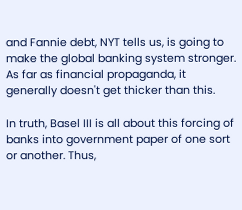and Fannie debt, NYT tells us, is going to make the global banking system stronger. As far as financial propaganda, it generally doesn't get thicker than this.

In truth, Basel III is all about this forcing of banks into government paper of one sort or another. Thus,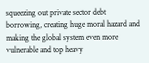squeezing out private sector debt borrowing, creating huge moral hazard and making the global system even more vulnerable and top heavy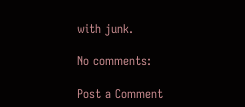with junk.

No comments:

Post a Comment